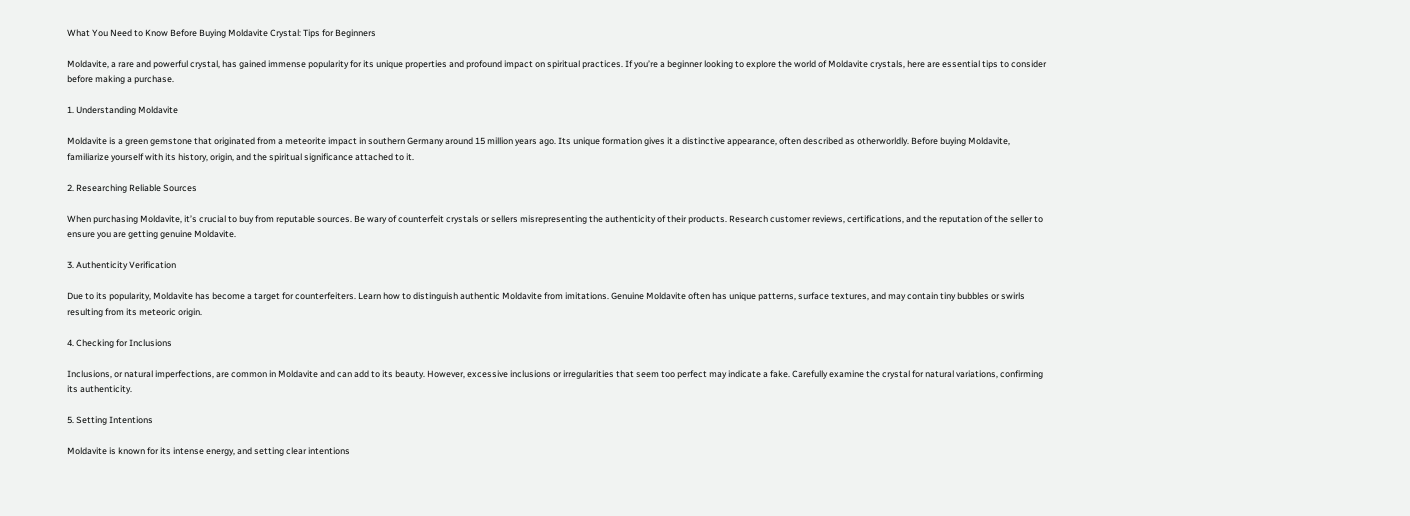What You Need to Know Before Buying Moldavite Crystal: Tips for Beginners

Moldavite, a rare and powerful crystal, has gained immense popularity for its unique properties and profound impact on spiritual practices. If you’re a beginner looking to explore the world of Moldavite crystals, here are essential tips to consider before making a purchase.

1. Understanding Moldavite

Moldavite is a green gemstone that originated from a meteorite impact in southern Germany around 15 million years ago. Its unique formation gives it a distinctive appearance, often described as otherworldly. Before buying Moldavite, familiarize yourself with its history, origin, and the spiritual significance attached to it.

2. Researching Reliable Sources

When purchasing Moldavite, it’s crucial to buy from reputable sources. Be wary of counterfeit crystals or sellers misrepresenting the authenticity of their products. Research customer reviews, certifications, and the reputation of the seller to ensure you are getting genuine Moldavite.

3. Authenticity Verification

Due to its popularity, Moldavite has become a target for counterfeiters. Learn how to distinguish authentic Moldavite from imitations. Genuine Moldavite often has unique patterns, surface textures, and may contain tiny bubbles or swirls resulting from its meteoric origin.

4. Checking for Inclusions

Inclusions, or natural imperfections, are common in Moldavite and can add to its beauty. However, excessive inclusions or irregularities that seem too perfect may indicate a fake. Carefully examine the crystal for natural variations, confirming its authenticity.

5. Setting Intentions

Moldavite is known for its intense energy, and setting clear intentions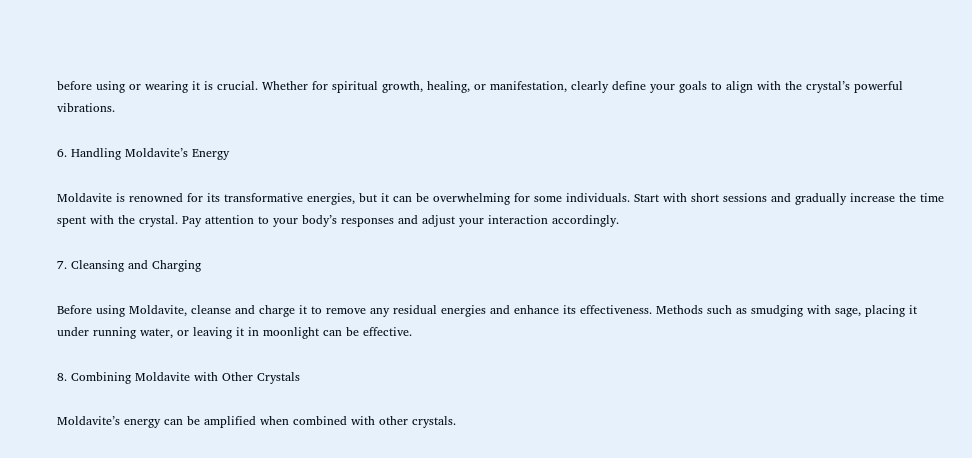before using or wearing it is crucial. Whether for spiritual growth, healing, or manifestation, clearly define your goals to align with the crystal’s powerful vibrations.

6. Handling Moldavite’s Energy

Moldavite is renowned for its transformative energies, but it can be overwhelming for some individuals. Start with short sessions and gradually increase the time spent with the crystal. Pay attention to your body’s responses and adjust your interaction accordingly.

7. Cleansing and Charging

Before using Moldavite, cleanse and charge it to remove any residual energies and enhance its effectiveness. Methods such as smudging with sage, placing it under running water, or leaving it in moonlight can be effective.

8. Combining Moldavite with Other Crystals

Moldavite’s energy can be amplified when combined with other crystals.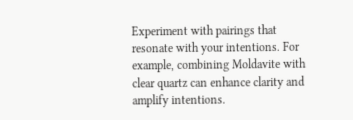Experiment with pairings that resonate with your intentions. For example, combining Moldavite with clear quartz can enhance clarity and amplify intentions.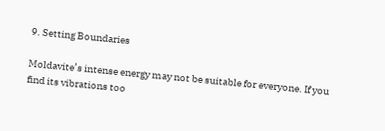9. Setting Boundaries

Moldavite’s intense energy may not be suitable for everyone. If you find its vibrations too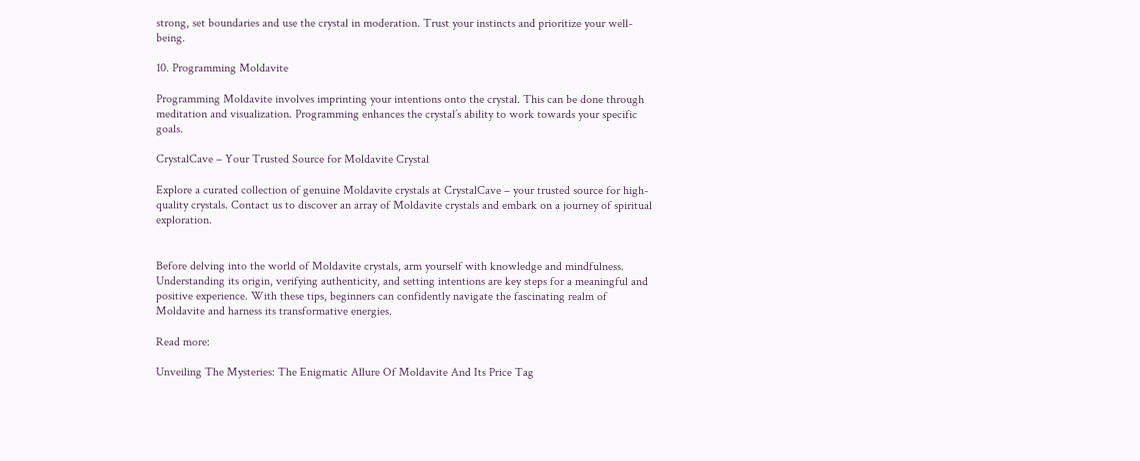strong, set boundaries and use the crystal in moderation. Trust your instincts and prioritize your well-being.

10. Programming Moldavite

Programming Moldavite involves imprinting your intentions onto the crystal. This can be done through meditation and visualization. Programming enhances the crystal’s ability to work towards your specific goals.

CrystalCave – Your Trusted Source for Moldavite Crystal

Explore a curated collection of genuine Moldavite crystals at CrystalCave – your trusted source for high-quality crystals. Contact us to discover an array of Moldavite crystals and embark on a journey of spiritual exploration.


Before delving into the world of Moldavite crystals, arm yourself with knowledge and mindfulness. Understanding its origin, verifying authenticity, and setting intentions are key steps for a meaningful and positive experience. With these tips, beginners can confidently navigate the fascinating realm of Moldavite and harness its transformative energies.

Read more:

Unveiling The Mysteries: The Enigmatic Allure Of Moldavite And Its Price Tag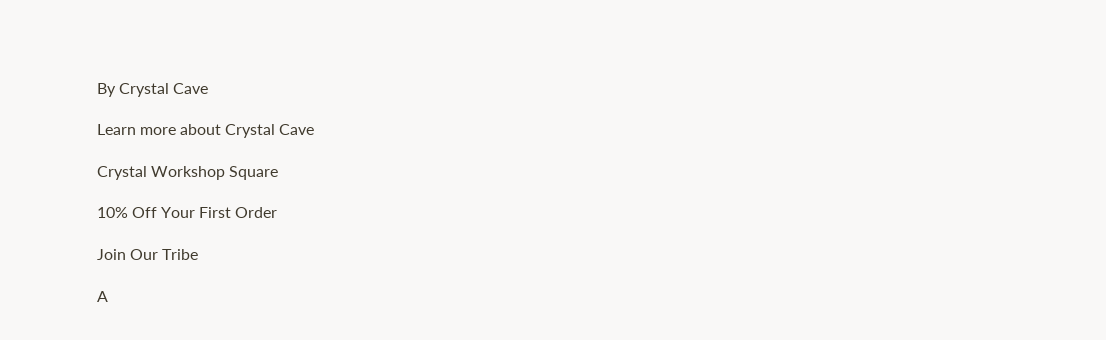By Crystal Cave

Learn more about Crystal Cave

Crystal Workshop Square

10% Off Your First Order

Join Our Tribe

A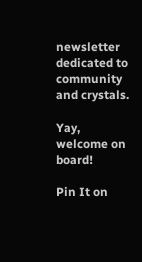newsletter dedicated to community and crystals.

Yay, welcome on board!

Pin It on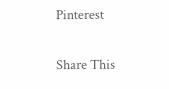Pinterest

Share This